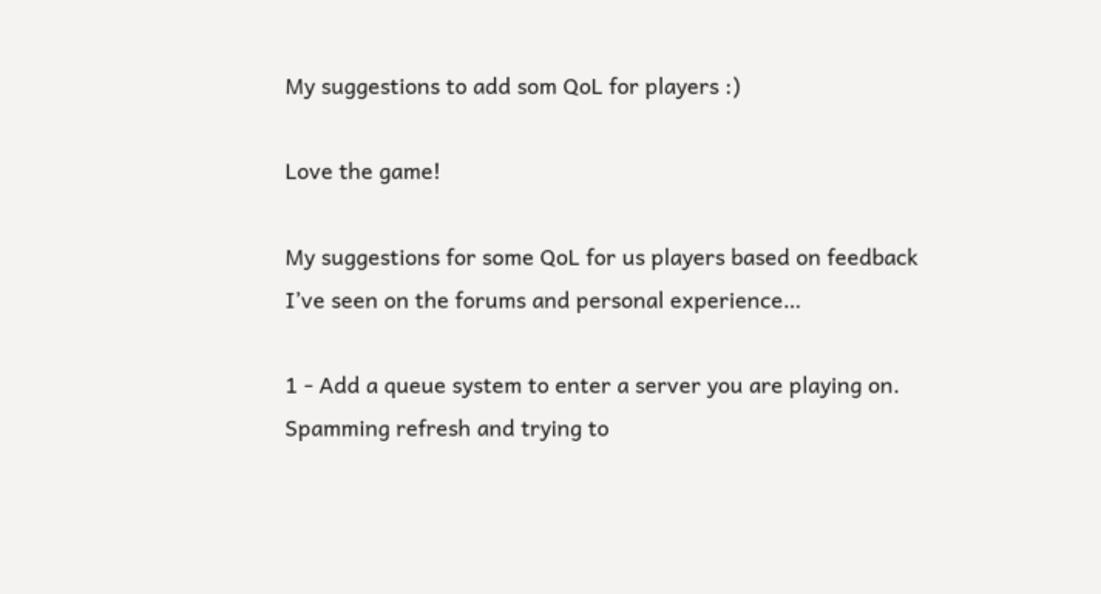My suggestions to add som QoL for players :)

Love the game!

My suggestions for some QoL for us players based on feedback I’ve seen on the forums and personal experience…

1 - Add a queue system to enter a server you are playing on. Spamming refresh and trying to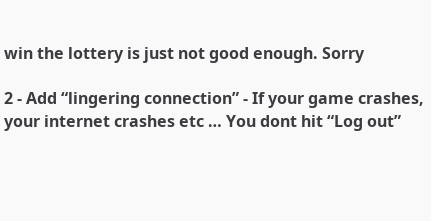win the lottery is just not good enough. Sorry

2 - Add “lingering connection” - If your game crashes, your internet crashes etc … You dont hit “Log out”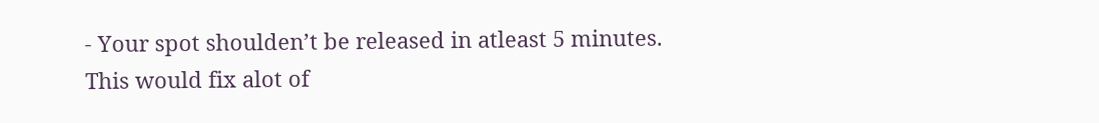- Your spot shoulden’t be released in atleast 5 minutes. This would fix alot of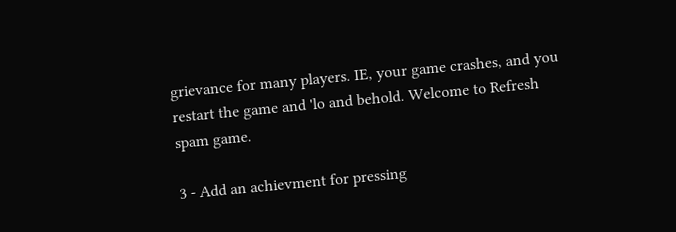grievance for many players. IE, your game crashes, and you restart the game and 'lo and behold. Welcome to Refresh spam game.

3 - Add an achievment for pressing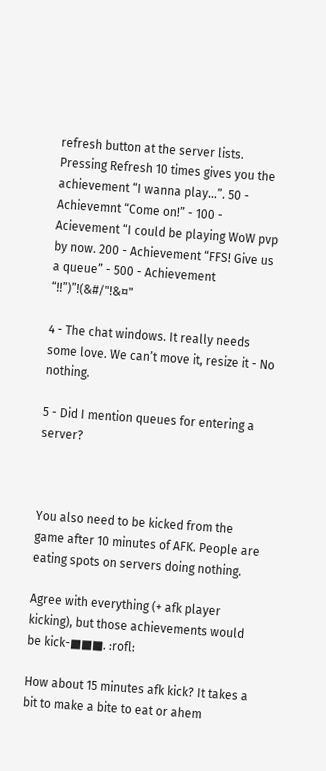refresh button at the server lists. Pressing Refresh 10 times gives you the achievement “I wanna play…”. 50 - Achievemnt “Come on!” - 100 - Acievement “I could be playing WoW pvp by now. 200 - Achievement “FFS! Give us a queue” - 500 - Achievement “!!”)”!(&#/"!&¤"

4 - The chat windows. It really needs some love. We can’t move it, resize it - No nothing.

5 - Did I mention queues for entering a server?



You also need to be kicked from the game after 10 minutes of AFK. People are eating spots on servers doing nothing.

Agree with everything (+ afk player kicking), but those achievements would be kick-■■■. :rofl:

How about 15 minutes afk kick? It takes a bit to make a bite to eat or ahem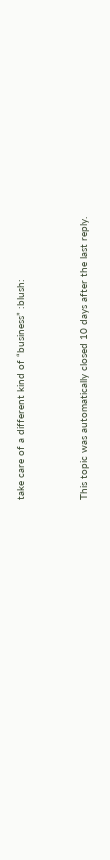take care of a different kind of “business” :blush:


This topic was automatically closed 10 days after the last reply.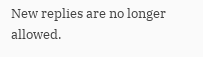New replies are no longer allowed.